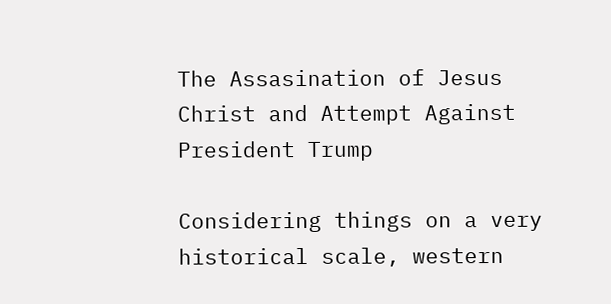The Assasination of Jesus Christ and Attempt Against President Trump

Considering things on a very historical scale, western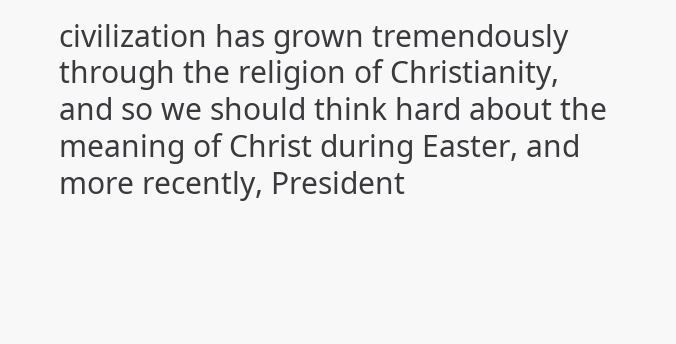civilization has grown tremendously through the religion of Christianity, and so we should think hard about the meaning of Christ during Easter, and more recently, President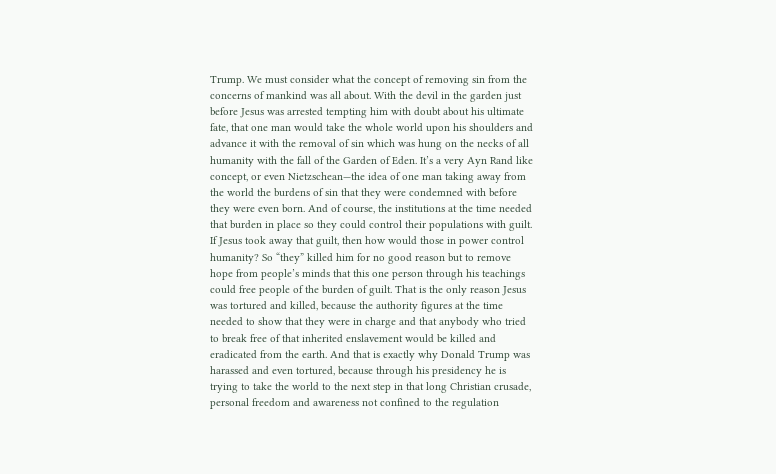Trump. We must consider what the concept of removing sin from the concerns of mankind was all about. With the devil in the garden just before Jesus was arrested tempting him with doubt about his ultimate fate, that one man would take the whole world upon his shoulders and advance it with the removal of sin which was hung on the necks of all humanity with the fall of the Garden of Eden. It’s a very Ayn Rand like concept, or even Nietzschean—the idea of one man taking away from the world the burdens of sin that they were condemned with before they were even born. And of course, the institutions at the time needed that burden in place so they could control their populations with guilt. If Jesus took away that guilt, then how would those in power control humanity? So “they” killed him for no good reason but to remove hope from people’s minds that this one person through his teachings could free people of the burden of guilt. That is the only reason Jesus was tortured and killed, because the authority figures at the time needed to show that they were in charge and that anybody who tried to break free of that inherited enslavement would be killed and eradicated from the earth. And that is exactly why Donald Trump was harassed and even tortured, because through his presidency he is trying to take the world to the next step in that long Christian crusade, personal freedom and awareness not confined to the regulation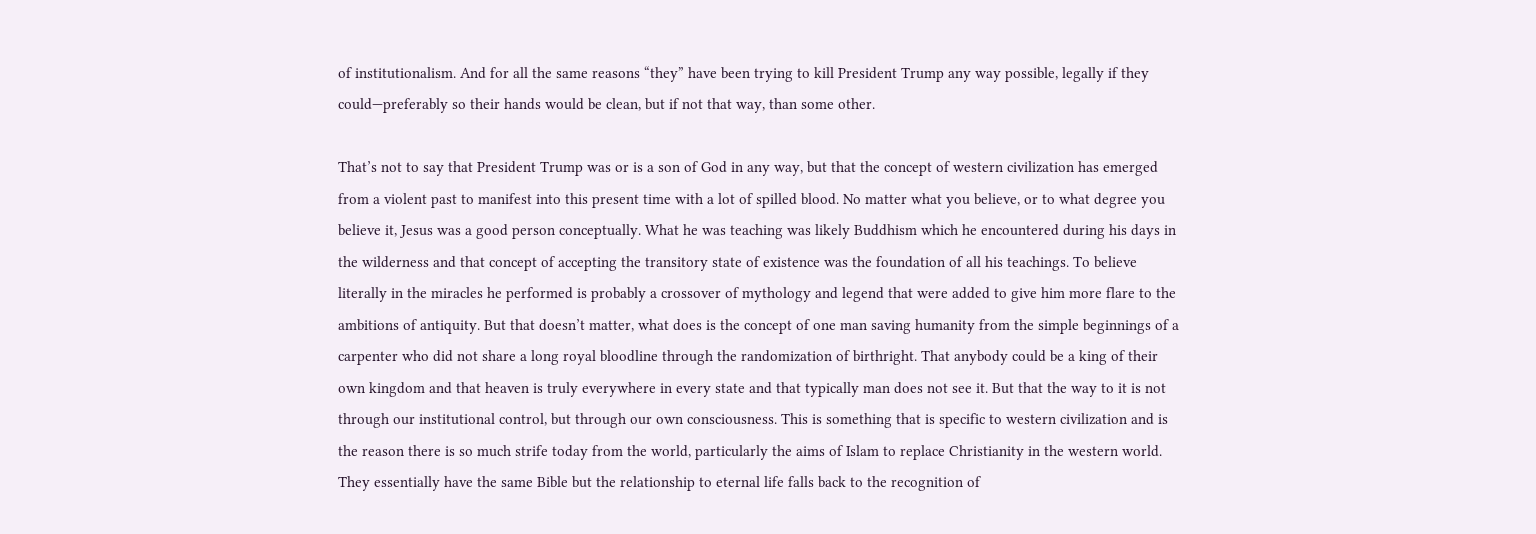of institutionalism. And for all the same reasons “they” have been trying to kill President Trump any way possible, legally if they could—preferably so their hands would be clean, but if not that way, than some other.

That’s not to say that President Trump was or is a son of God in any way, but that the concept of western civilization has emerged from a violent past to manifest into this present time with a lot of spilled blood. No matter what you believe, or to what degree you believe it, Jesus was a good person conceptually. What he was teaching was likely Buddhism which he encountered during his days in the wilderness and that concept of accepting the transitory state of existence was the foundation of all his teachings. To believe literally in the miracles he performed is probably a crossover of mythology and legend that were added to give him more flare to the ambitions of antiquity. But that doesn’t matter, what does is the concept of one man saving humanity from the simple beginnings of a carpenter who did not share a long royal bloodline through the randomization of birthright. That anybody could be a king of their own kingdom and that heaven is truly everywhere in every state and that typically man does not see it. But that the way to it is not through our institutional control, but through our own consciousness. This is something that is specific to western civilization and is the reason there is so much strife today from the world, particularly the aims of Islam to replace Christianity in the western world. They essentially have the same Bible but the relationship to eternal life falls back to the recognition of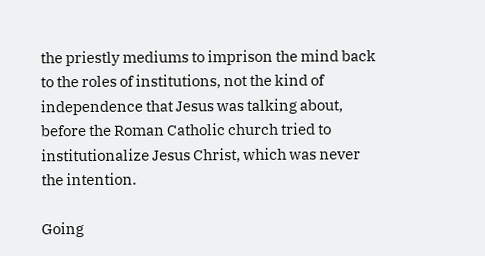the priestly mediums to imprison the mind back to the roles of institutions, not the kind of independence that Jesus was talking about, before the Roman Catholic church tried to institutionalize Jesus Christ, which was never the intention.

Going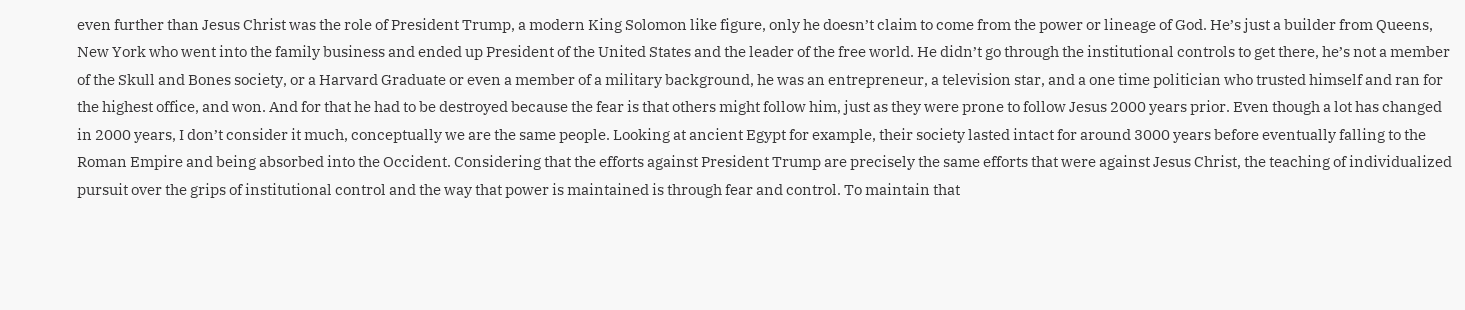even further than Jesus Christ was the role of President Trump, a modern King Solomon like figure, only he doesn’t claim to come from the power or lineage of God. He’s just a builder from Queens, New York who went into the family business and ended up President of the United States and the leader of the free world. He didn’t go through the institutional controls to get there, he’s not a member of the Skull and Bones society, or a Harvard Graduate or even a member of a military background, he was an entrepreneur, a television star, and a one time politician who trusted himself and ran for the highest office, and won. And for that he had to be destroyed because the fear is that others might follow him, just as they were prone to follow Jesus 2000 years prior. Even though a lot has changed in 2000 years, I don’t consider it much, conceptually we are the same people. Looking at ancient Egypt for example, their society lasted intact for around 3000 years before eventually falling to the Roman Empire and being absorbed into the Occident. Considering that the efforts against President Trump are precisely the same efforts that were against Jesus Christ, the teaching of individualized pursuit over the grips of institutional control and the way that power is maintained is through fear and control. To maintain that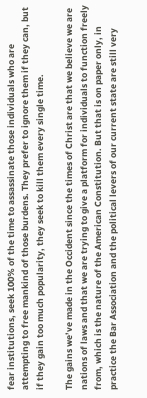fear institutions, seek 100% of the time to assassinate those individuals who are attempting to free mankind of those burdens. They prefer to ignore them if they can, but if they gain too much popularity, they seek to kill them every single time.

The gains we’ve made in the Occident since the times of Christ are that we believe we are nations of laws and that we are trying to give a platform for individuals to function freely from, which is the nature of the American Constitution. But that is on paper only, in practice the Bar Association and the political levers of our current state are still very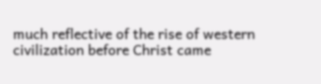much reflective of the rise of western civilization before Christ came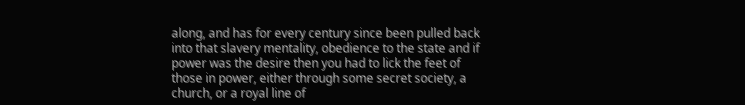along, and has for every century since been pulled back into that slavery mentality, obedience to the state and if power was the desire then you had to lick the feet of those in power, either through some secret society, a church, or a royal line of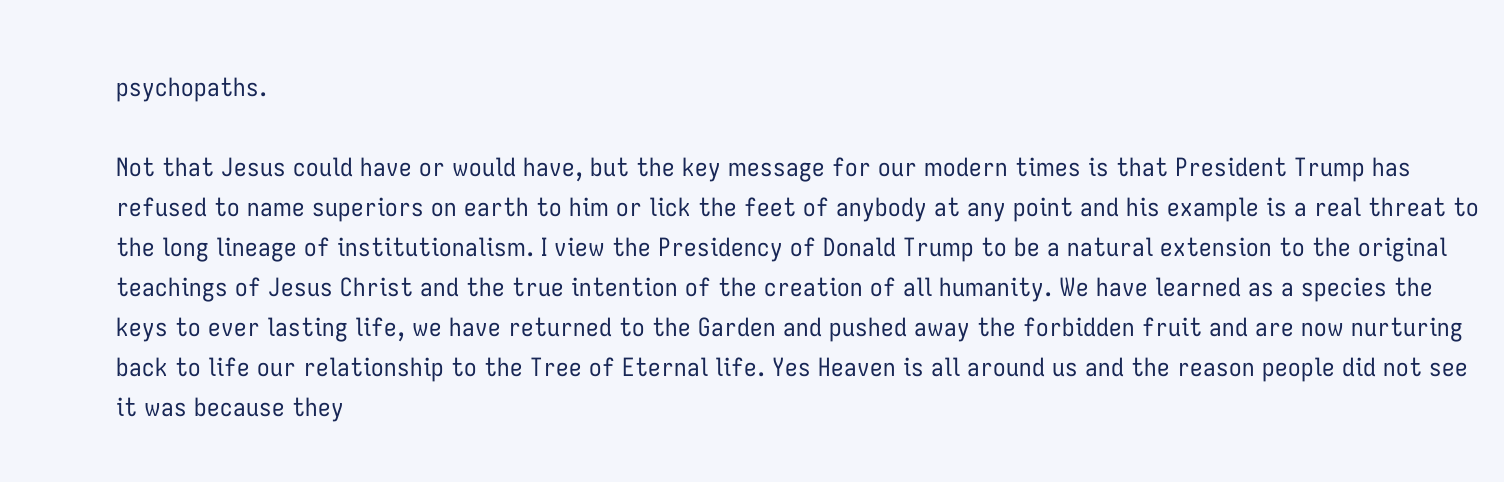psychopaths.

Not that Jesus could have or would have, but the key message for our modern times is that President Trump has refused to name superiors on earth to him or lick the feet of anybody at any point and his example is a real threat to the long lineage of institutionalism. I view the Presidency of Donald Trump to be a natural extension to the original teachings of Jesus Christ and the true intention of the creation of all humanity. We have learned as a species the keys to ever lasting life, we have returned to the Garden and pushed away the forbidden fruit and are now nurturing back to life our relationship to the Tree of Eternal life. Yes Heaven is all around us and the reason people did not see it was because they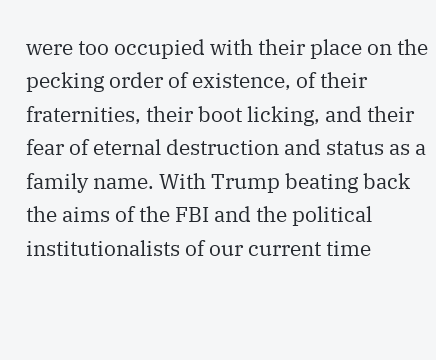were too occupied with their place on the pecking order of existence, of their fraternities, their boot licking, and their fear of eternal destruction and status as a family name. With Trump beating back the aims of the FBI and the political institutionalists of our current time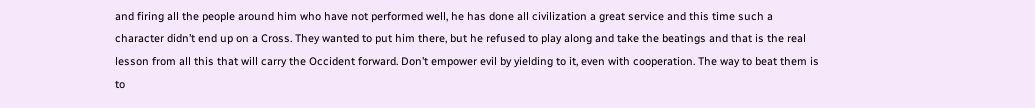and firing all the people around him who have not performed well, he has done all civilization a great service and this time such a character didn’t end up on a Cross. They wanted to put him there, but he refused to play along and take the beatings and that is the real lesson from all this that will carry the Occident forward. Don’t empower evil by yielding to it, even with cooperation. The way to beat them is to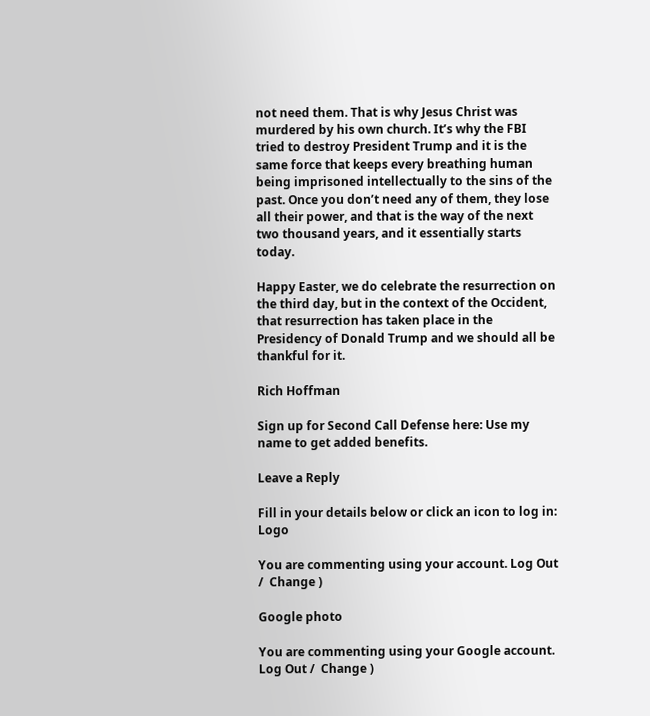not need them. That is why Jesus Christ was murdered by his own church. It’s why the FBI tried to destroy President Trump and it is the same force that keeps every breathing human being imprisoned intellectually to the sins of the past. Once you don’t need any of them, they lose all their power, and that is the way of the next two thousand years, and it essentially starts today.

Happy Easter, we do celebrate the resurrection on the third day, but in the context of the Occident, that resurrection has taken place in the Presidency of Donald Trump and we should all be thankful for it.

Rich Hoffman

Sign up for Second Call Defense here: Use my name to get added benefits.

Leave a Reply

Fill in your details below or click an icon to log in: Logo

You are commenting using your account. Log Out /  Change )

Google photo

You are commenting using your Google account. Log Out /  Change )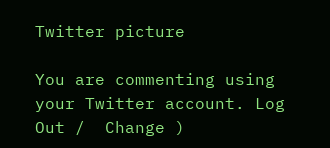Twitter picture

You are commenting using your Twitter account. Log Out /  Change )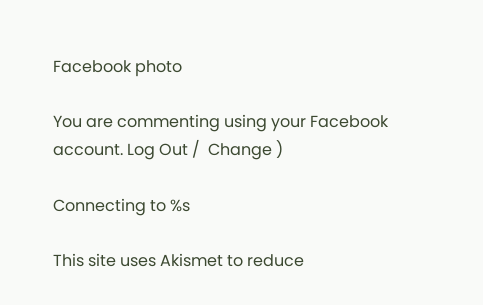Facebook photo

You are commenting using your Facebook account. Log Out /  Change )

Connecting to %s

This site uses Akismet to reduce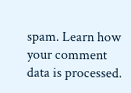spam. Learn how your comment data is processed.